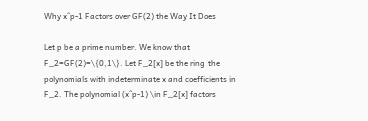Why x^p-1 Factors over GF(2) the Way It Does

Let p be a prime number. We know that F_2=GF(2)=\{0,1\}. Let F_2[x] be the ring  the polynomials with indeterminate x and coefficients in F_2. The polynomial (x^p-1) \in F_2[x] factors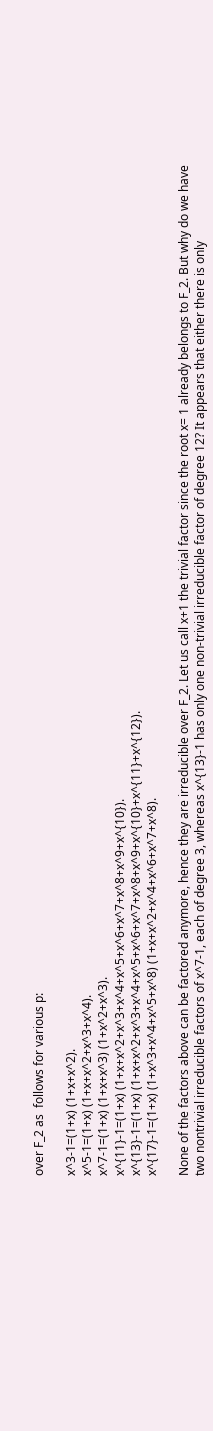over F_2 as  follows for various p:

x^3-1=(1+x) (1+x+x^2).
x^5-1=(1+x) (1+x+x^2+x^3+x^4).
x^7-1=(1+x) (1+x+x^3) (1+x^2+x^3).
x^{11}-1=(1+x) (1+x+x^2+x^3+x^4+x^5+x^6+x^7+x^8+x^9+x^{10}).
x^{13}-1=(1+x) (1+x+x^2+x^3+x^4+x^5+x^6+x^7+x^8+x^9+x^{10}+x^{11}+x^{12}).
x^{17}-1=(1+x) (1+x^3+x^4+x^5+x^8) (1+x+x^2+x^4+x^6+x^7+x^8).

None of the factors above can be factored anymore, hence they are irreducible over F_2. Let us call x+1 the trivial factor since the root x= 1 already belongs to F_2. But why do we have two nontrivial irreducible factors of x^7-1, each of degree 3, whereas x^{13}-1 has only one non-trivial irreducible factor of degree 12? It appears that either there is only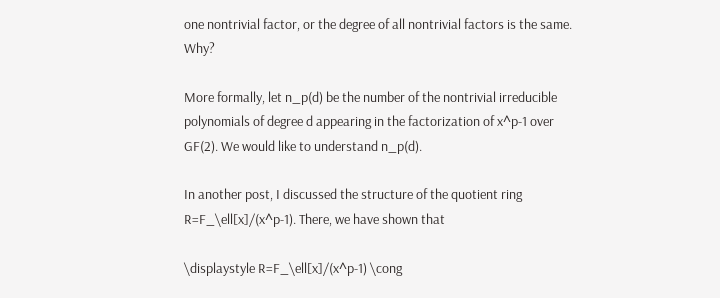one nontrivial factor, or the degree of all nontrivial factors is the same. Why?

More formally, let n_p(d) be the number of the nontrivial irreducible polynomials of degree d appearing in the factorization of x^p-1 over GF(2). We would like to understand n_p(d).

In another post, I discussed the structure of the quotient ring R=F_\ell[x]/(x^p-1). There, we have shown that

\displaystyle R=F_\ell[x]/(x^p-1) \cong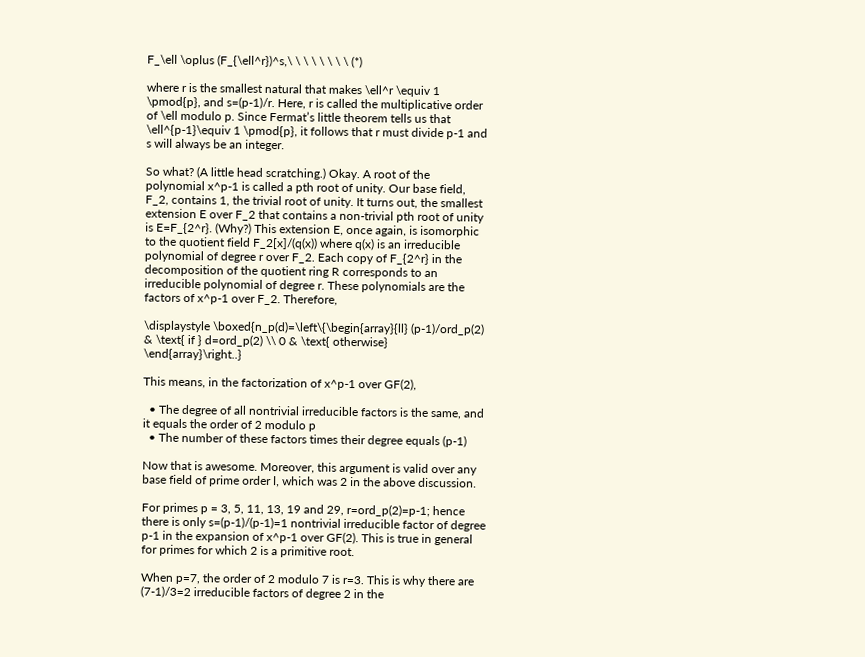F_\ell \oplus (F_{\ell^r})^s,\ \ \ \ \ \ \ \ (*)

where r is the smallest natural that makes \ell^r \equiv 1 \pmod{p}, and s=(p-1)/r. Here, r is called the multiplicative order of \ell modulo p. Since Fermat’s little theorem tells us that \ell^{p-1}\equiv 1 \pmod{p}, it follows that r must divide p-1 and s will always be an integer.

So what? (A little head scratching.) Okay. A root of the polynomial x^p-1 is called a pth root of unity. Our base field, F_2, contains 1, the trivial root of unity. It turns out, the smallest extension E over F_2 that contains a non-trivial pth root of unity is E=F_{2^r}. (Why?) This extension E, once again, is isomorphic to the quotient field F_2[x]/(q(x)) where q(x) is an irreducible polynomial of degree r over F_2. Each copy of F_{2^r} in the decomposition of the quotient ring R corresponds to an irreducible polynomial of degree r. These polynomials are the factors of x^p-1 over F_2. Therefore,

\displaystyle \boxed{n_p(d)=\left\{\begin{array}{ll} (p-1)/ord_p(2) & \text{ if } d=ord_p(2) \\ 0 & \text{ otherwise} \end{array}\right..}

This means, in the factorization of x^p-1 over GF(2),

  • The degree of all nontrivial irreducible factors is the same, and it equals the order of 2 modulo p
  • The number of these factors times their degree equals (p-1)

Now that is awesome. Moreover, this argument is valid over any base field of prime order l, which was 2 in the above discussion.

For primes p = 3, 5, 11, 13, 19 and 29, r=ord_p(2)=p-1; hence there is only s=(p-1)/(p-1)=1 nontrivial irreducible factor of degree p-1 in the expansion of x^p-1 over GF(2). This is true in general for primes for which 2 is a primitive root.

When p=7, the order of 2 modulo 7 is r=3. This is why there are (7-1)/3=2 irreducible factors of degree 2 in the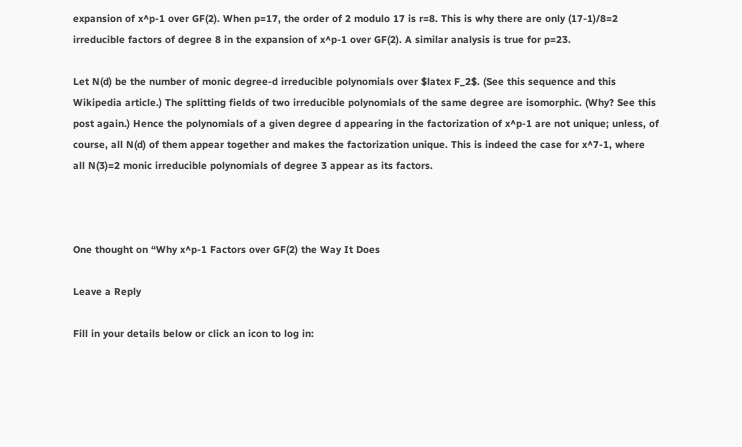expansion of x^p-1 over GF(2). When p=17, the order of 2 modulo 17 is r=8. This is why there are only (17-1)/8=2 irreducible factors of degree 8 in the expansion of x^p-1 over GF(2). A similar analysis is true for p=23.

Let N(d) be the number of monic degree-d irreducible polynomials over $latex F_2$. (See this sequence and this Wikipedia article.) The splitting fields of two irreducible polynomials of the same degree are isomorphic. (Why? See this post again.) Hence the polynomials of a given degree d appearing in the factorization of x^p-1 are not unique; unless, of course, all N(d) of them appear together and makes the factorization unique. This is indeed the case for x^7-1, where all N(3)=2 monic irreducible polynomials of degree 3 appear as its factors.



One thought on “Why x^p-1 Factors over GF(2) the Way It Does

Leave a Reply

Fill in your details below or click an icon to log in: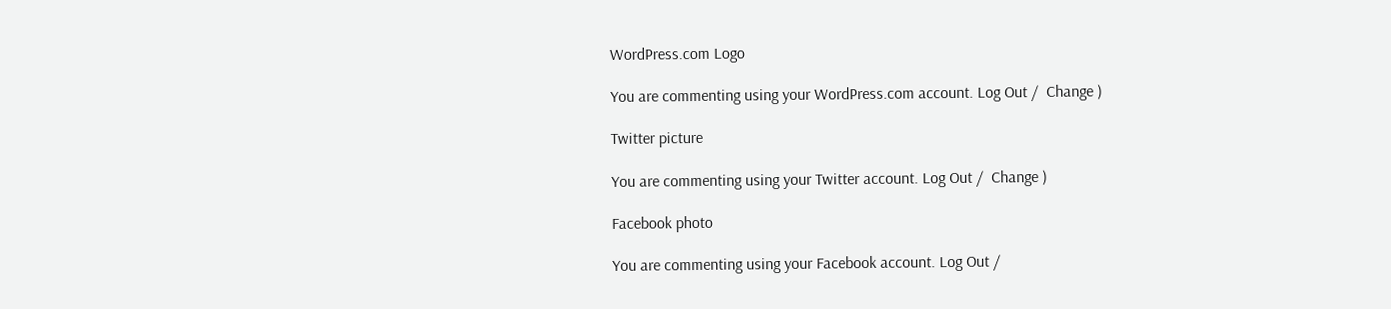WordPress.com Logo

You are commenting using your WordPress.com account. Log Out /  Change )

Twitter picture

You are commenting using your Twitter account. Log Out /  Change )

Facebook photo

You are commenting using your Facebook account. Log Out /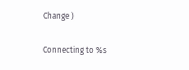Change )

Connecting to %s